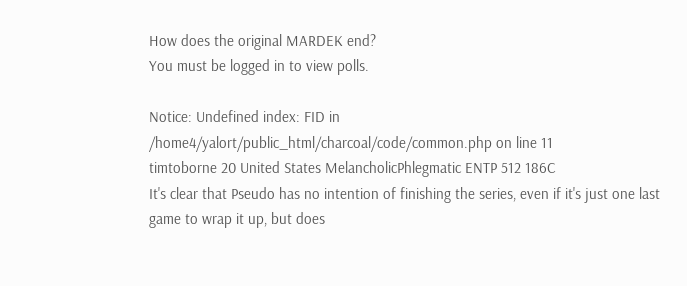How does the original MARDEK end?
You must be logged in to view polls.

Notice: Undefined index: FID in /home4/yalort/public_html/charcoal/code/common.php on line 11
timtoborne 20 United States MelancholicPhlegmatic ENTP 512 186C
It's clear that Pseudo has no intention of finishing the series, even if it's just one last game to wrap it up, but does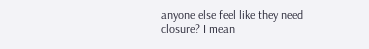anyone else feel like they need closure? I mean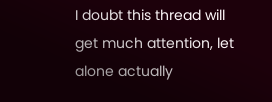I doubt this thread will get much attention, let alone actually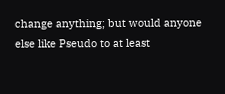change anything; but would anyone else like Pseudo to at least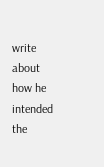write about how he intended the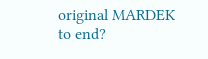original MARDEK to end?